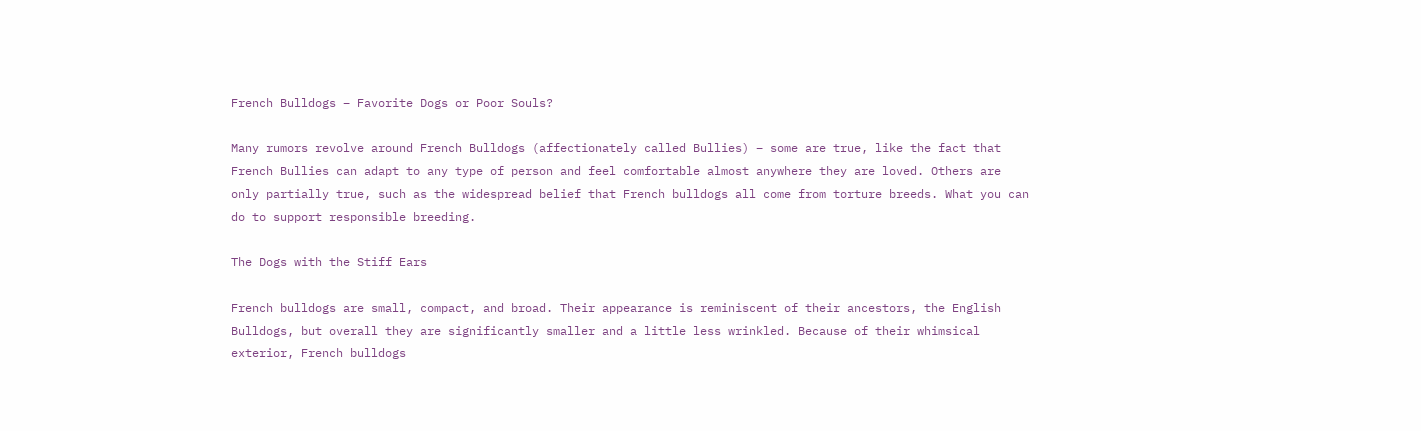French Bulldogs – Favorite Dogs or Poor Souls?

Many rumors revolve around French Bulldogs (affectionately called Bullies) – some are true, like the fact that French Bullies can adapt to any type of person and feel comfortable almost anywhere they are loved. Others are only partially true, such as the widespread belief that French bulldogs all come from torture breeds. What you can do to support responsible breeding.

The Dogs with the Stiff Ears

French bulldogs are small, compact, and broad. Their appearance is reminiscent of their ancestors, the English Bulldogs, but overall they are significantly smaller and a little less wrinkled. Because of their whimsical exterior, French bulldogs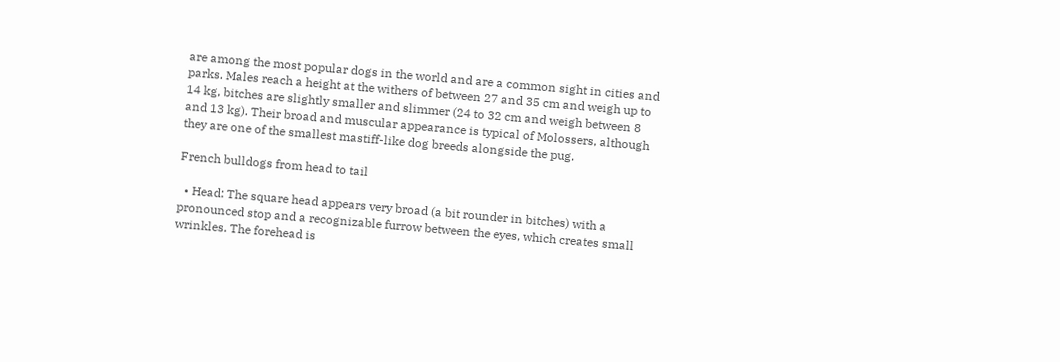are among the most popular dogs in the world and are a common sight in cities and parks. Males reach a height at the withers of between 27 and 35 cm and weigh up to 14 kg, bitches are slightly smaller and slimmer (24 to 32 cm and weigh between 8 and 13 kg). Their broad and muscular appearance is typical of Molossers, although they are one of the smallest mastiff-like dog breeds alongside the pug.

French bulldogs from head to tail

  • Head: The square head appears very broad (a bit rounder in bitches) with a pronounced stop and a recognizable furrow between the eyes, which creates small wrinkles. The forehead is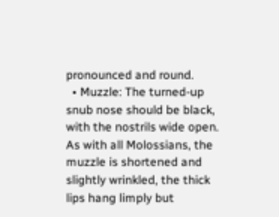pronounced and round.
  • Muzzle: The turned-up snub nose should be black, with the nostrils wide open. As with all Molossians, the muzzle is shortened and slightly wrinkled, the thick lips hang limply but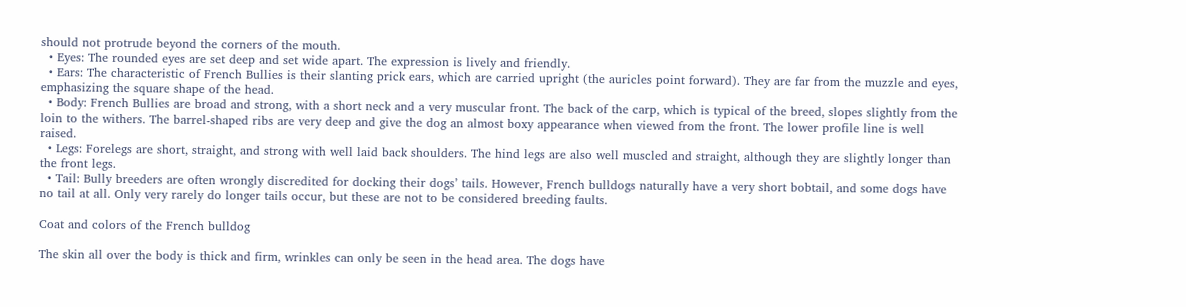should not protrude beyond the corners of the mouth.
  • Eyes: The rounded eyes are set deep and set wide apart. The expression is lively and friendly.
  • Ears: The characteristic of French Bullies is their slanting prick ears, which are carried upright (the auricles point forward). They are far from the muzzle and eyes, emphasizing the square shape of the head.
  • Body: French Bullies are broad and strong, with a short neck and a very muscular front. The back of the carp, which is typical of the breed, slopes slightly from the loin to the withers. The barrel-shaped ribs are very deep and give the dog an almost boxy appearance when viewed from the front. The lower profile line is well raised.
  • Legs: Forelegs are short, straight, and strong with well laid back shoulders. The hind legs are also well muscled and straight, although they are slightly longer than the front legs.
  • Tail: Bully breeders are often wrongly discredited for docking their dogs’ tails. However, French bulldogs naturally have a very short bobtail, and some dogs have no tail at all. Only very rarely do longer tails occur, but these are not to be considered breeding faults.

Coat and colors of the French bulldog

The skin all over the body is thick and firm, wrinkles can only be seen in the head area. The dogs have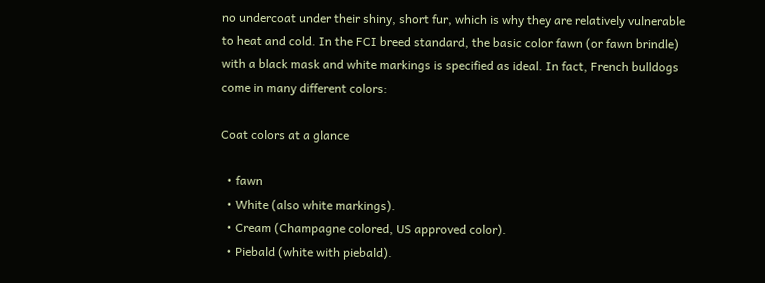no undercoat under their shiny, short fur, which is why they are relatively vulnerable to heat and cold. In the FCI breed standard, the basic color fawn (or fawn brindle) with a black mask and white markings is specified as ideal. In fact, French bulldogs come in many different colors:

Coat colors at a glance

  • fawn
  • White (also white markings).
  • Cream (Champagne colored, US approved color).
  • Piebald (white with piebald).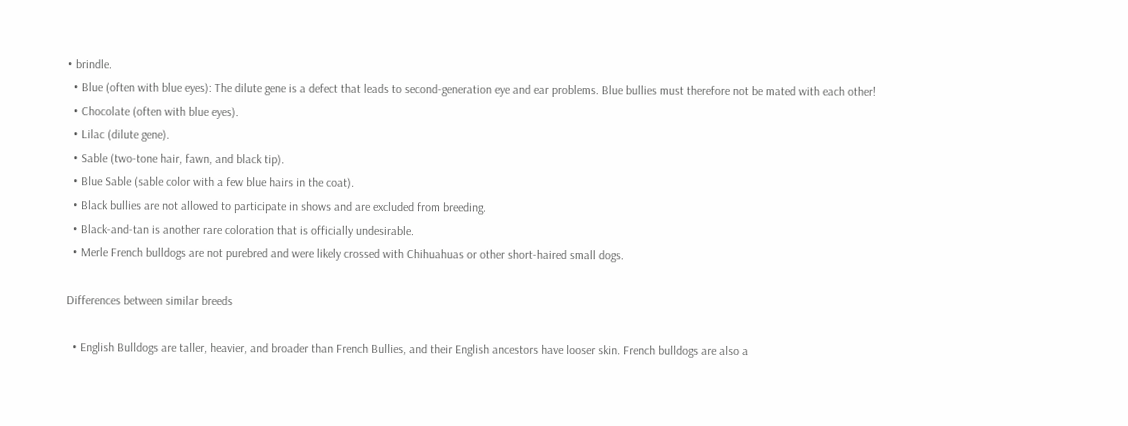• brindle.
  • Blue (often with blue eyes): The dilute gene is a defect that leads to second-generation eye and ear problems. Blue bullies must therefore not be mated with each other!
  • Chocolate (often with blue eyes).
  • Lilac (dilute gene).
  • Sable (two-tone hair, fawn, and black tip).
  • Blue Sable (sable color with a few blue hairs in the coat).
  • Black bullies are not allowed to participate in shows and are excluded from breeding.
  • Black-and-tan is another rare coloration that is officially undesirable.
  • Merle French bulldogs are not purebred and were likely crossed with Chihuahuas or other short-haired small dogs.

Differences between similar breeds

  • English Bulldogs are taller, heavier, and broader than French Bullies, and their English ancestors have looser skin. French bulldogs are also a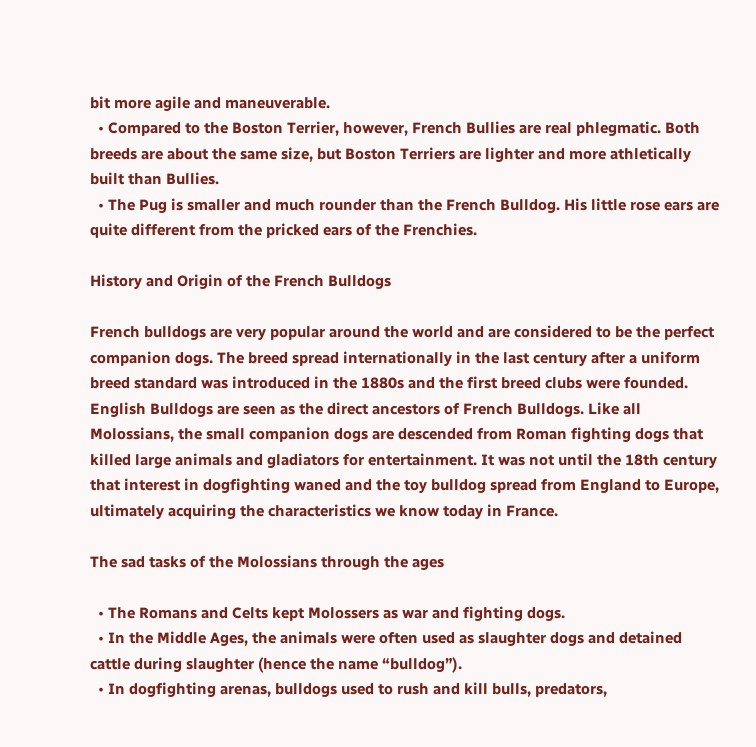bit more agile and maneuverable.
  • Compared to the Boston Terrier, however, French Bullies are real phlegmatic. Both breeds are about the same size, but Boston Terriers are lighter and more athletically built than Bullies.
  • The Pug is smaller and much rounder than the French Bulldog. His little rose ears are quite different from the pricked ears of the Frenchies.

History and Origin of the French Bulldogs

French bulldogs are very popular around the world and are considered to be the perfect companion dogs. The breed spread internationally in the last century after a uniform breed standard was introduced in the 1880s and the first breed clubs were founded. English Bulldogs are seen as the direct ancestors of French Bulldogs. Like all Molossians, the small companion dogs are descended from Roman fighting dogs that killed large animals and gladiators for entertainment. It was not until the 18th century that interest in dogfighting waned and the toy bulldog spread from England to Europe, ultimately acquiring the characteristics we know today in France.

The sad tasks of the Molossians through the ages

  • The Romans and Celts kept Molossers as war and fighting dogs.
  • In the Middle Ages, the animals were often used as slaughter dogs and detained cattle during slaughter (hence the name “bulldog”).
  • In dogfighting arenas, bulldogs used to rush and kill bulls, predators,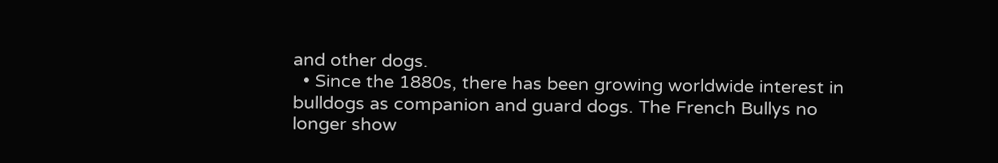and other dogs.
  • Since the 1880s, there has been growing worldwide interest in bulldogs as companion and guard dogs. The French Bullys no longer show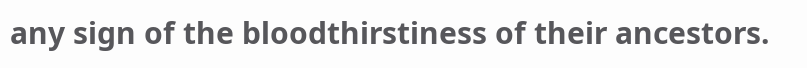any sign of the bloodthirstiness of their ancestors.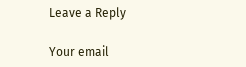Leave a Reply

Your email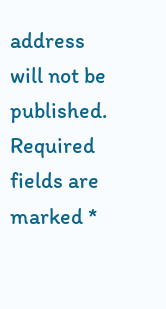address will not be published. Required fields are marked *